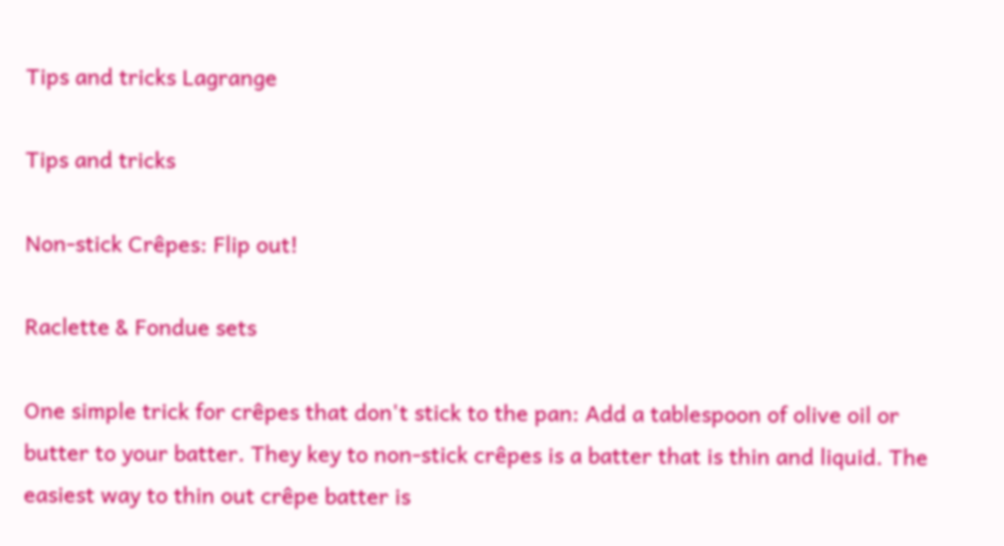Tips and tricks Lagrange

Tips and tricks

Non-stick Crêpes: Flip out!

Raclette & Fondue sets

One simple trick for crêpes that don't stick to the pan: Add a tablespoon of olive oil or butter to your batter. They key to non-stick crêpes is a batter that is thin and liquid. The easiest way to thin out crêpe batter is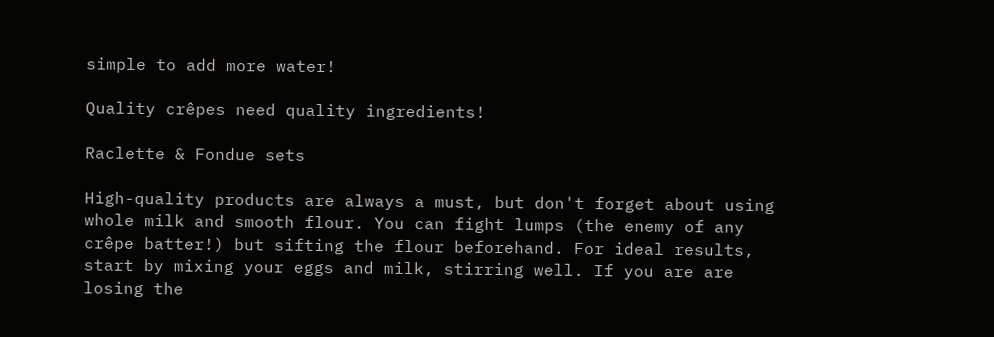simple to add more water!

Quality crêpes need quality ingredients!

Raclette & Fondue sets

High-quality products are always a must, but don't forget about using whole milk and smooth flour. You can fight lumps (the enemy of any crêpe batter!) but sifting the flour beforehand. For ideal results, start by mixing your eggs and milk, stirring well. If you are are losing the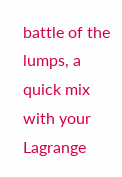battle of the lumps, a quick mix with your Lagrange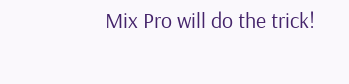Mix Pro will do the trick!